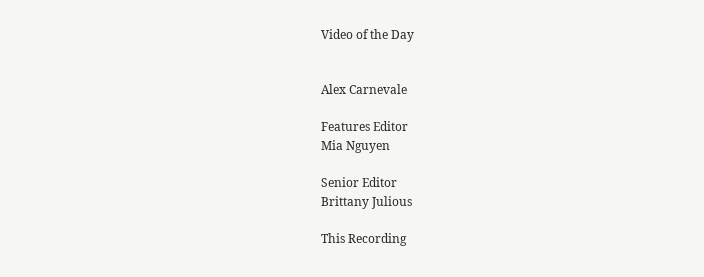Video of the Day


Alex Carnevale

Features Editor
Mia Nguyen

Senior Editor
Brittany Julious

This Recording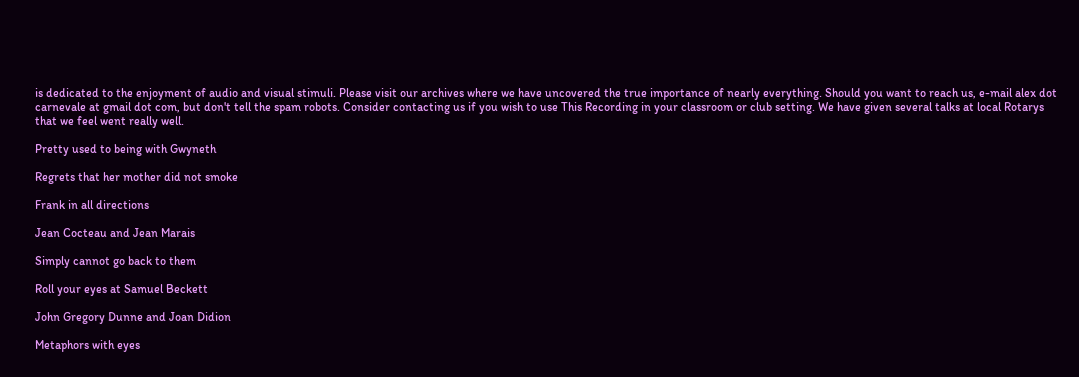is dedicated to the enjoyment of audio and visual stimuli. Please visit our archives where we have uncovered the true importance of nearly everything. Should you want to reach us, e-mail alex dot carnevale at gmail dot com, but don't tell the spam robots. Consider contacting us if you wish to use This Recording in your classroom or club setting. We have given several talks at local Rotarys that we feel went really well.

Pretty used to being with Gwyneth

Regrets that her mother did not smoke

Frank in all directions

Jean Cocteau and Jean Marais

Simply cannot go back to them

Roll your eyes at Samuel Beckett

John Gregory Dunne and Joan Didion

Metaphors with eyes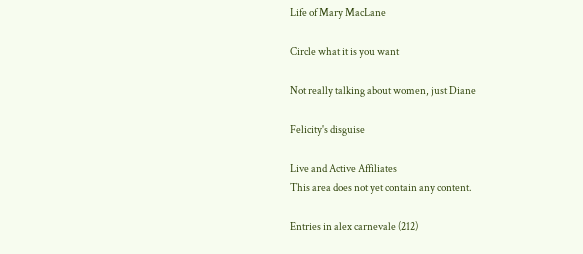Life of Mary MacLane

Circle what it is you want

Not really talking about women, just Diane

Felicity's disguise

Live and Active Affiliates
This area does not yet contain any content.

Entries in alex carnevale (212)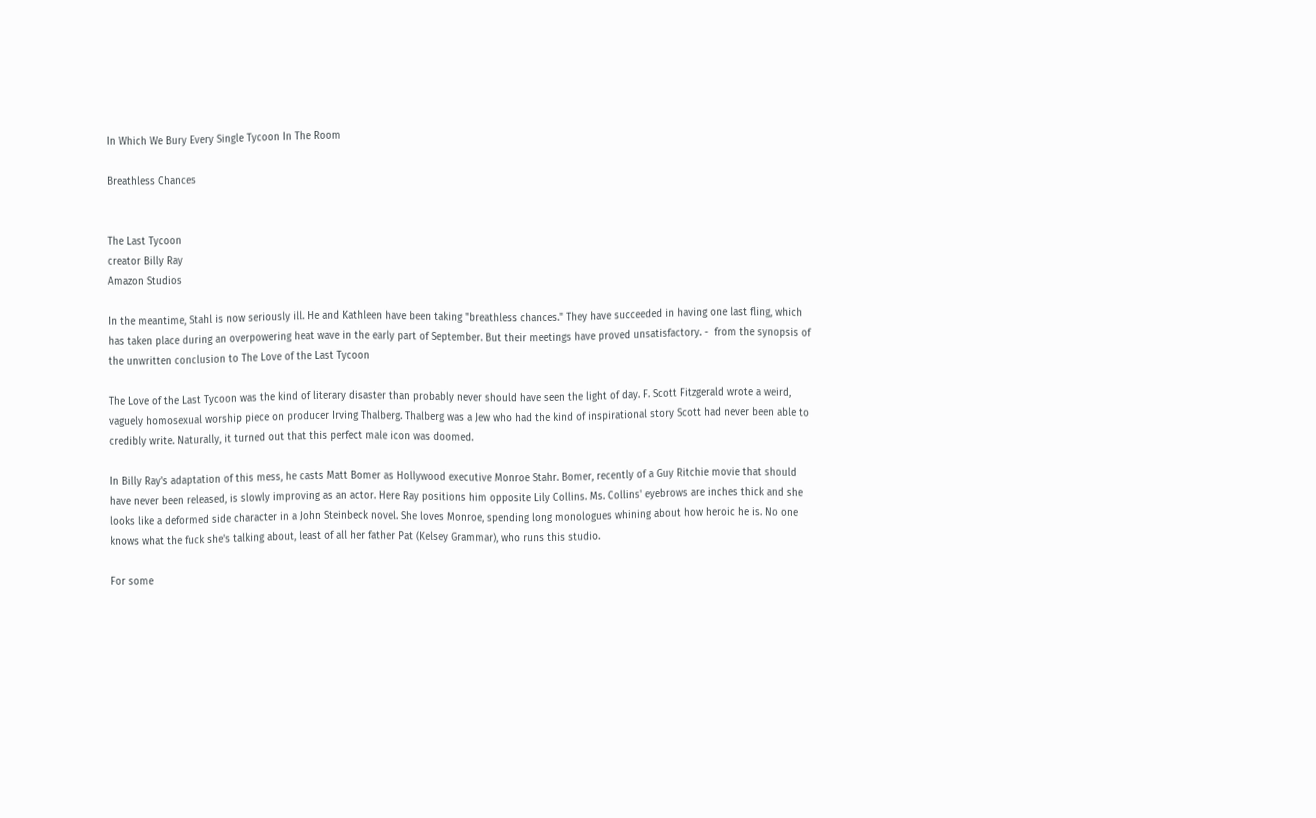In Which We Bury Every Single Tycoon In The Room

Breathless Chances


The Last Tycoon
creator Billy Ray
Amazon Studios

In the meantime, Stahl is now seriously ill. He and Kathleen have been taking "breathless chances." They have succeeded in having one last fling, which has taken place during an overpowering heat wave in the early part of September. But their meetings have proved unsatisfactory. -  from the synopsis of the unwritten conclusion to The Love of the Last Tycoon

The Love of the Last Tycoon was the kind of literary disaster than probably never should have seen the light of day. F. Scott Fitzgerald wrote a weird, vaguely homosexual worship piece on producer Irving Thalberg. Thalberg was a Jew who had the kind of inspirational story Scott had never been able to credibly write. Naturally, it turned out that this perfect male icon was doomed.

In Billy Ray's adaptation of this mess, he casts Matt Bomer as Hollywood executive Monroe Stahr. Bomer, recently of a Guy Ritchie movie that should have never been released, is slowly improving as an actor. Here Ray positions him opposite Lily Collins. Ms. Collins' eyebrows are inches thick and she looks like a deformed side character in a John Steinbeck novel. She loves Monroe, spending long monologues whining about how heroic he is. No one knows what the fuck she's talking about, least of all her father Pat (Kelsey Grammar), who runs this studio.

For some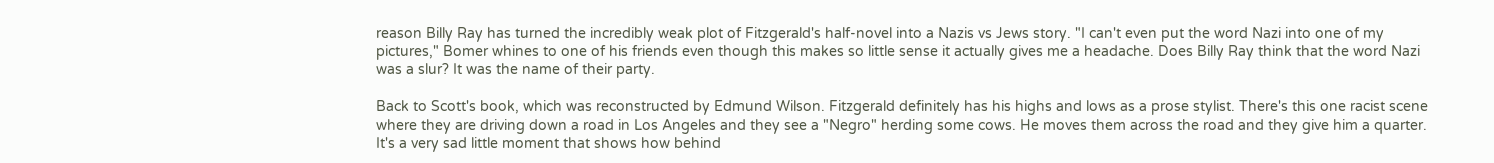reason Billy Ray has turned the incredibly weak plot of Fitzgerald's half-novel into a Nazis vs Jews story. "I can't even put the word Nazi into one of my pictures," Bomer whines to one of his friends even though this makes so little sense it actually gives me a headache. Does Billy Ray think that the word Nazi was a slur? It was the name of their party.

Back to Scott's book, which was reconstructed by Edmund Wilson. Fitzgerald definitely has his highs and lows as a prose stylist. There's this one racist scene where they are driving down a road in Los Angeles and they see a "Negro" herding some cows. He moves them across the road and they give him a quarter. It's a very sad little moment that shows how behind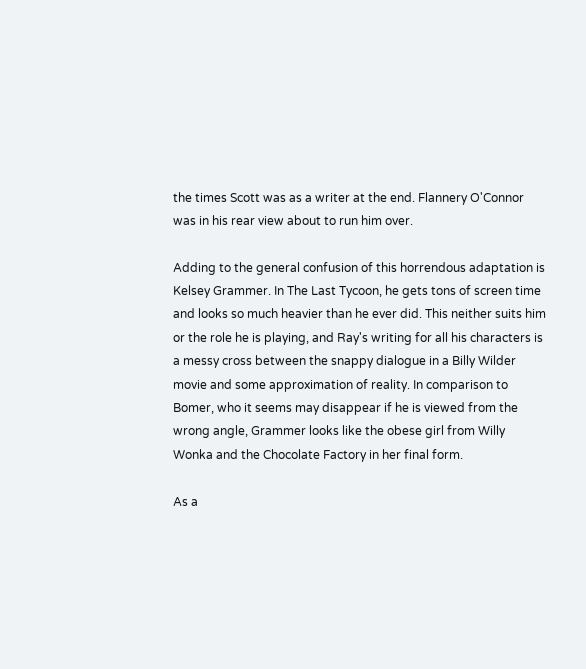the times Scott was as a writer at the end. Flannery O'Connor was in his rear view about to run him over.

Adding to the general confusion of this horrendous adaptation is Kelsey Grammer. In The Last Tycoon, he gets tons of screen time and looks so much heavier than he ever did. This neither suits him or the role he is playing, and Ray's writing for all his characters is a messy cross between the snappy dialogue in a Billy Wilder movie and some approximation of reality. In comparison to Bomer, who it seems may disappear if he is viewed from the wrong angle, Grammer looks like the obese girl from Willy Wonka and the Chocolate Factory in her final form.

As a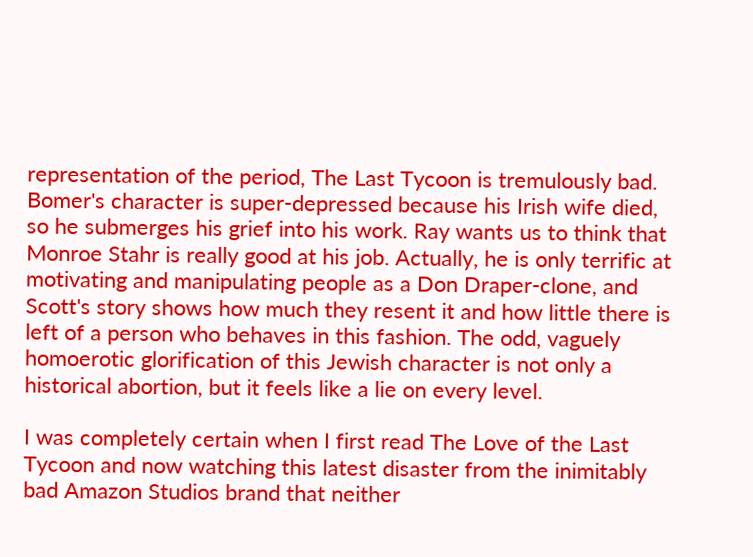representation of the period, The Last Tycoon is tremulously bad. Bomer's character is super-depressed because his Irish wife died, so he submerges his grief into his work. Ray wants us to think that Monroe Stahr is really good at his job. Actually, he is only terrific at motivating and manipulating people as a Don Draper-clone, and Scott's story shows how much they resent it and how little there is left of a person who behaves in this fashion. The odd, vaguely homoerotic glorification of this Jewish character is not only a historical abortion, but it feels like a lie on every level.

I was completely certain when I first read The Love of the Last Tycoon and now watching this latest disaster from the inimitably bad Amazon Studios brand that neither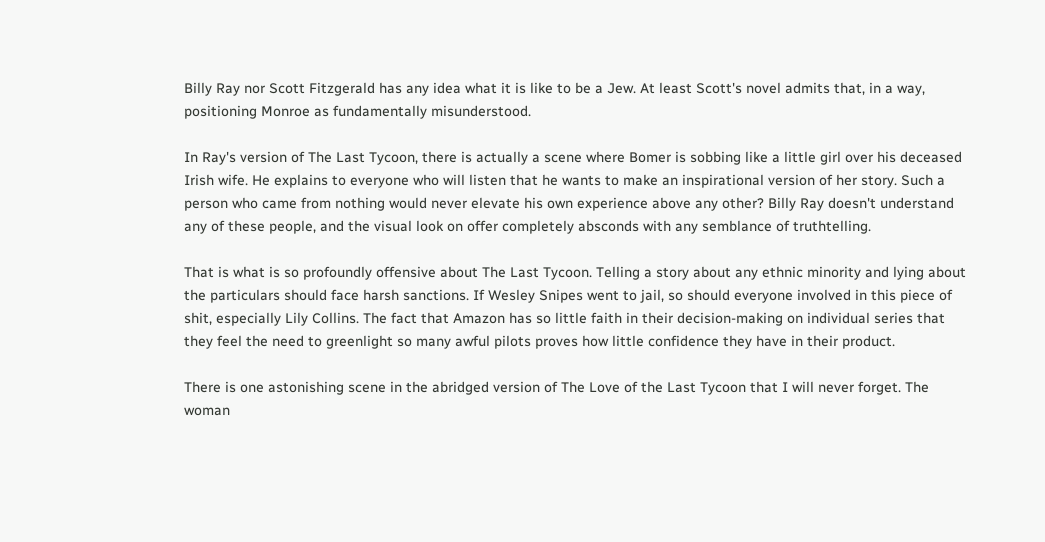Billy Ray nor Scott Fitzgerald has any idea what it is like to be a Jew. At least Scott's novel admits that, in a way, positioning Monroe as fundamentally misunderstood.

In Ray's version of The Last Tycoon, there is actually a scene where Bomer is sobbing like a little girl over his deceased Irish wife. He explains to everyone who will listen that he wants to make an inspirational version of her story. Such a person who came from nothing would never elevate his own experience above any other? Billy Ray doesn't understand any of these people, and the visual look on offer completely absconds with any semblance of truthtelling.

That is what is so profoundly offensive about The Last Tycoon. Telling a story about any ethnic minority and lying about the particulars should face harsh sanctions. If Wesley Snipes went to jail, so should everyone involved in this piece of shit, especially Lily Collins. The fact that Amazon has so little faith in their decision-making on individual series that they feel the need to greenlight so many awful pilots proves how little confidence they have in their product.

There is one astonishing scene in the abridged version of The Love of the Last Tycoon that I will never forget. The woman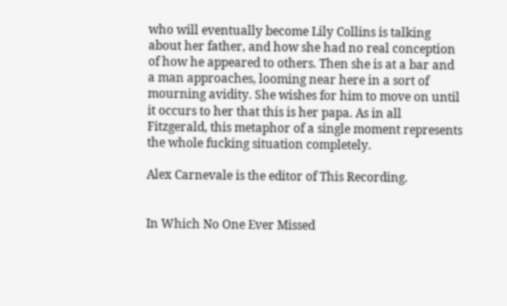who will eventually become Lily Collins is talking about her father, and how she had no real conception of how he appeared to others. Then she is at a bar and a man approaches, looming near here in a sort of mourning avidity. She wishes for him to move on until it occurs to her that this is her papa. As in all Fitzgerald, this metaphor of a single moment represents the whole fucking situation completely.

Alex Carnevale is the editor of This Recording.


In Which No One Ever Missed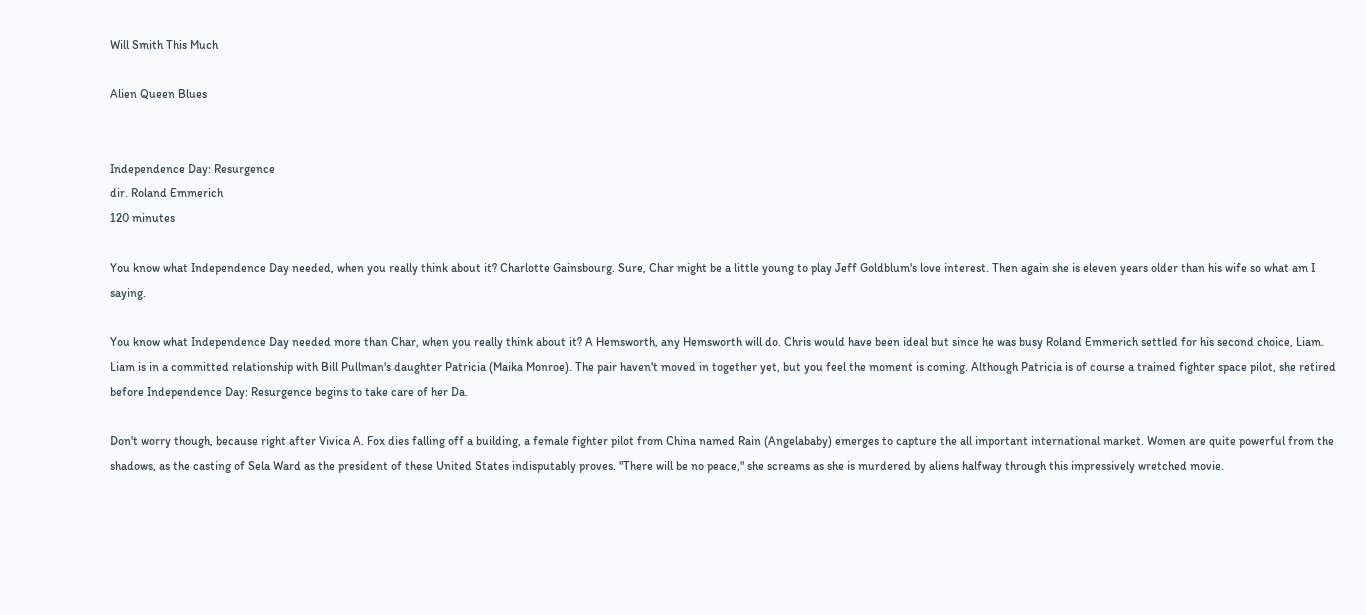Will Smith This Much

Alien Queen Blues


Independence Day: Resurgence
dir. Roland Emmerich
120 minutes

You know what Independence Day needed, when you really think about it? Charlotte Gainsbourg. Sure, Char might be a little young to play Jeff Goldblum's love interest. Then again she is eleven years older than his wife so what am I saying.

You know what Independence Day needed more than Char, when you really think about it? A Hemsworth, any Hemsworth will do. Chris would have been ideal but since he was busy Roland Emmerich settled for his second choice, Liam. Liam is in a committed relationship with Bill Pullman's daughter Patricia (Maika Monroe). The pair haven't moved in together yet, but you feel the moment is coming. Although Patricia is of course a trained fighter space pilot, she retired before Independence Day: Resurgence begins to take care of her Da.

Don't worry though, because right after Vivica A. Fox dies falling off a building, a female fighter pilot from China named Rain (Angelababy) emerges to capture the all important international market. Women are quite powerful from the shadows, as the casting of Sela Ward as the president of these United States indisputably proves. "There will be no peace," she screams as she is murdered by aliens halfway through this impressively wretched movie.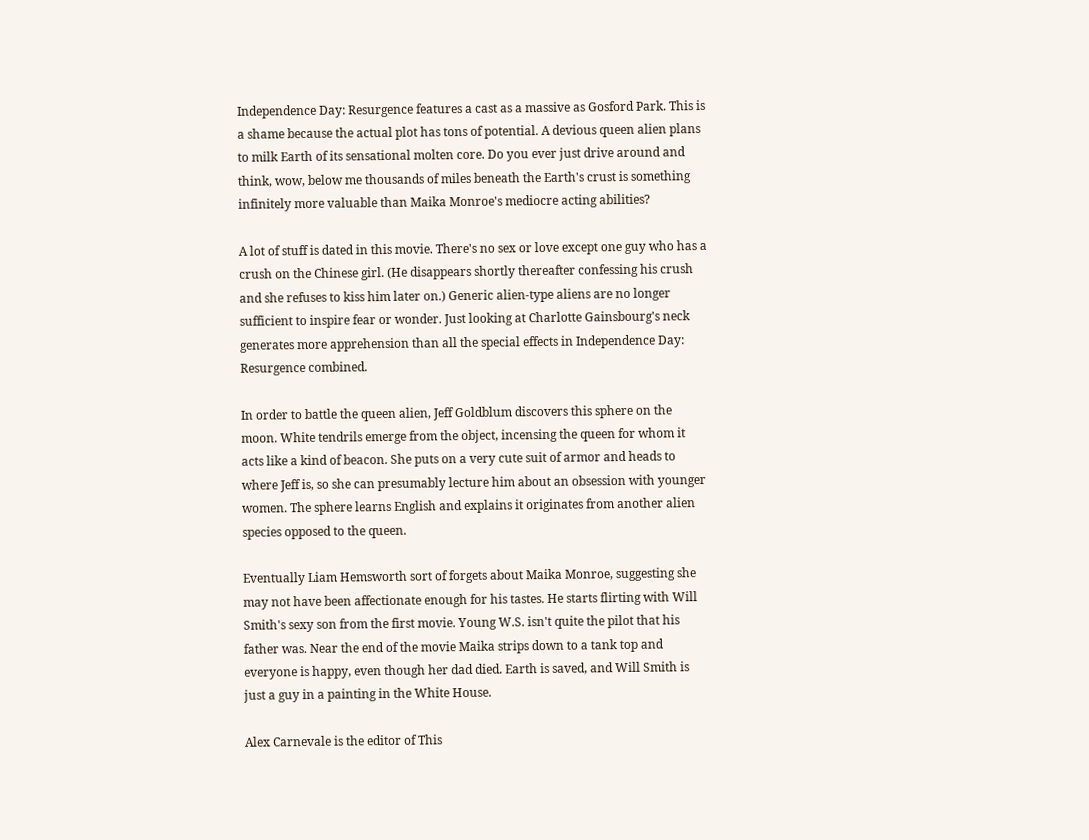Independence Day: Resurgence features a cast as a massive as Gosford Park. This is a shame because the actual plot has tons of potential. A devious queen alien plans to milk Earth of its sensational molten core. Do you ever just drive around and think, wow, below me thousands of miles beneath the Earth's crust is something infinitely more valuable than Maika Monroe's mediocre acting abilities?

A lot of stuff is dated in this movie. There's no sex or love except one guy who has a crush on the Chinese girl. (He disappears shortly thereafter confessing his crush and she refuses to kiss him later on.) Generic alien-type aliens are no longer sufficient to inspire fear or wonder. Just looking at Charlotte Gainsbourg's neck generates more apprehension than all the special effects in Independence Day: Resurgence combined.

In order to battle the queen alien, Jeff Goldblum discovers this sphere on the moon. White tendrils emerge from the object, incensing the queen for whom it acts like a kind of beacon. She puts on a very cute suit of armor and heads to where Jeff is, so she can presumably lecture him about an obsession with younger women. The sphere learns English and explains it originates from another alien species opposed to the queen.

Eventually Liam Hemsworth sort of forgets about Maika Monroe, suggesting she may not have been affectionate enough for his tastes. He starts flirting with Will Smith's sexy son from the first movie. Young W.S. isn't quite the pilot that his father was. Near the end of the movie Maika strips down to a tank top and everyone is happy, even though her dad died. Earth is saved, and Will Smith is just a guy in a painting in the White House.

Alex Carnevale is the editor of This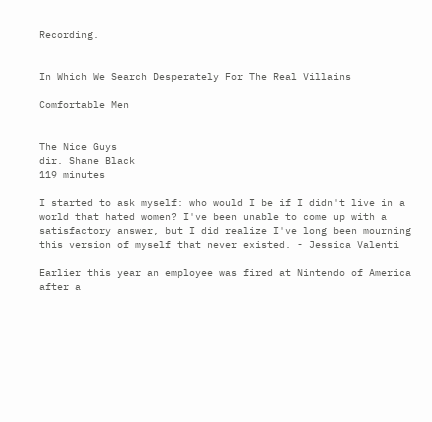Recording.


In Which We Search Desperately For The Real Villains

Comfortable Men


The Nice Guys
dir. Shane Black
119 minutes

I started to ask myself: who would I be if I didn't live in a world that hated women? I've been unable to come up with a satisfactory answer, but I did realize I've long been mourning this version of myself that never existed. - Jessica Valenti

Earlier this year an employee was fired at Nintendo of America after a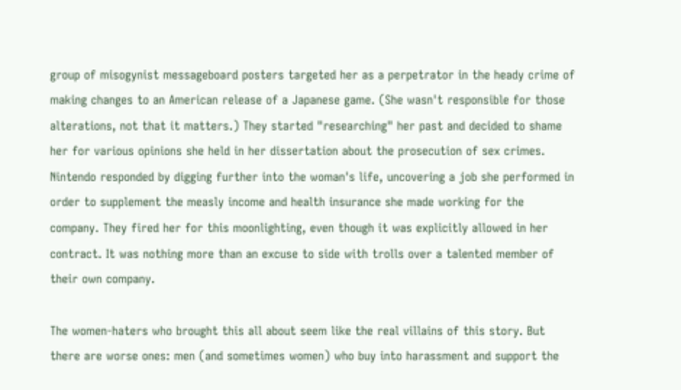group of misogynist messageboard posters targeted her as a perpetrator in the heady crime of making changes to an American release of a Japanese game. (She wasn't responsible for those alterations, not that it matters.) They started "researching" her past and decided to shame her for various opinions she held in her dissertation about the prosecution of sex crimes. Nintendo responded by digging further into the woman's life, uncovering a job she performed in order to supplement the measly income and health insurance she made working for the company. They fired her for this moonlighting, even though it was explicitly allowed in her contract. It was nothing more than an excuse to side with trolls over a talented member of their own company.

The women-haters who brought this all about seem like the real villains of this story. But there are worse ones: men (and sometimes women) who buy into harassment and support the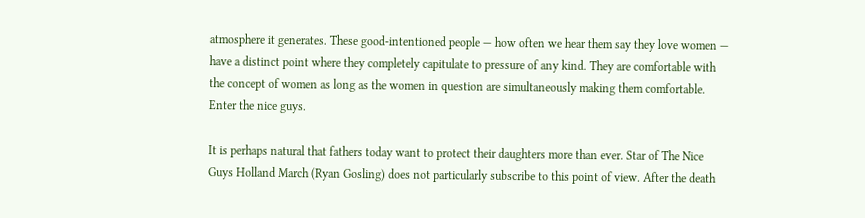atmosphere it generates. These good-intentioned people — how often we hear them say they love women — have a distinct point where they completely capitulate to pressure of any kind. They are comfortable with the concept of women as long as the women in question are simultaneously making them comfortable. Enter the nice guys.

It is perhaps natural that fathers today want to protect their daughters more than ever. Star of The Nice Guys Holland March (Ryan Gosling) does not particularly subscribe to this point of view. After the death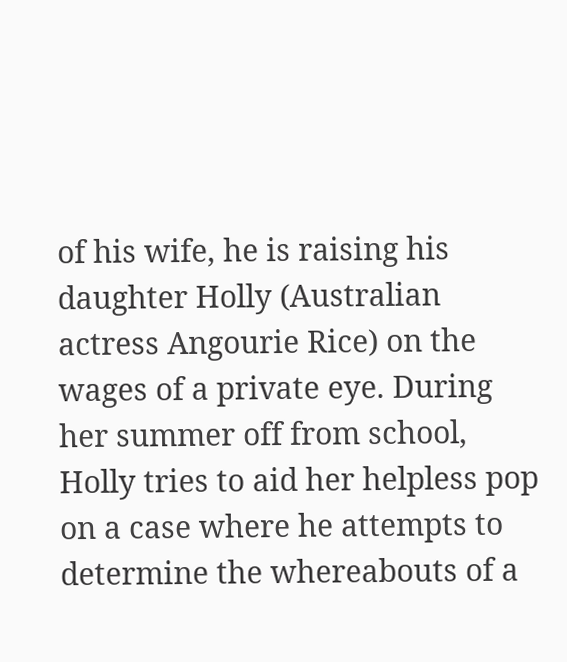of his wife, he is raising his daughter Holly (Australian actress Angourie Rice) on the wages of a private eye. During her summer off from school, Holly tries to aid her helpless pop on a case where he attempts to determine the whereabouts of a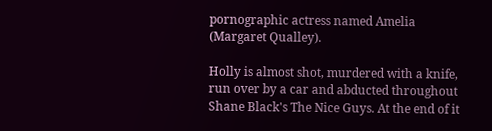pornographic actress named Amelia (Margaret Qualley).

Holly is almost shot, murdered with a knife, run over by a car and abducted throughout Shane Black's The Nice Guys. At the end of it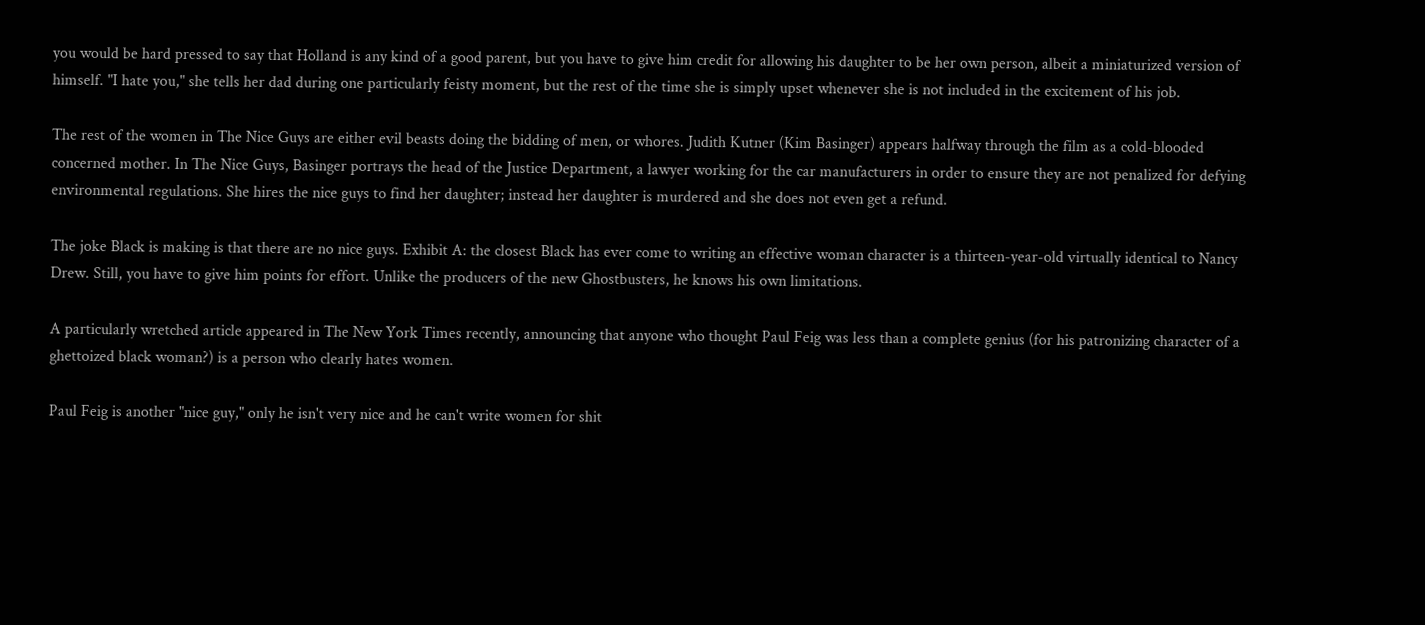you would be hard pressed to say that Holland is any kind of a good parent, but you have to give him credit for allowing his daughter to be her own person, albeit a miniaturized version of himself. "I hate you," she tells her dad during one particularly feisty moment, but the rest of the time she is simply upset whenever she is not included in the excitement of his job.

The rest of the women in The Nice Guys are either evil beasts doing the bidding of men, or whores. Judith Kutner (Kim Basinger) appears halfway through the film as a cold-blooded concerned mother. In The Nice Guys, Basinger portrays the head of the Justice Department, a lawyer working for the car manufacturers in order to ensure they are not penalized for defying environmental regulations. She hires the nice guys to find her daughter; instead her daughter is murdered and she does not even get a refund.

The joke Black is making is that there are no nice guys. Exhibit A: the closest Black has ever come to writing an effective woman character is a thirteen-year-old virtually identical to Nancy Drew. Still, you have to give him points for effort. Unlike the producers of the new Ghostbusters, he knows his own limitations.

A particularly wretched article appeared in The New York Times recently, announcing that anyone who thought Paul Feig was less than a complete genius (for his patronizing character of a ghettoized black woman?) is a person who clearly hates women.

Paul Feig is another "nice guy," only he isn't very nice and he can't write women for shit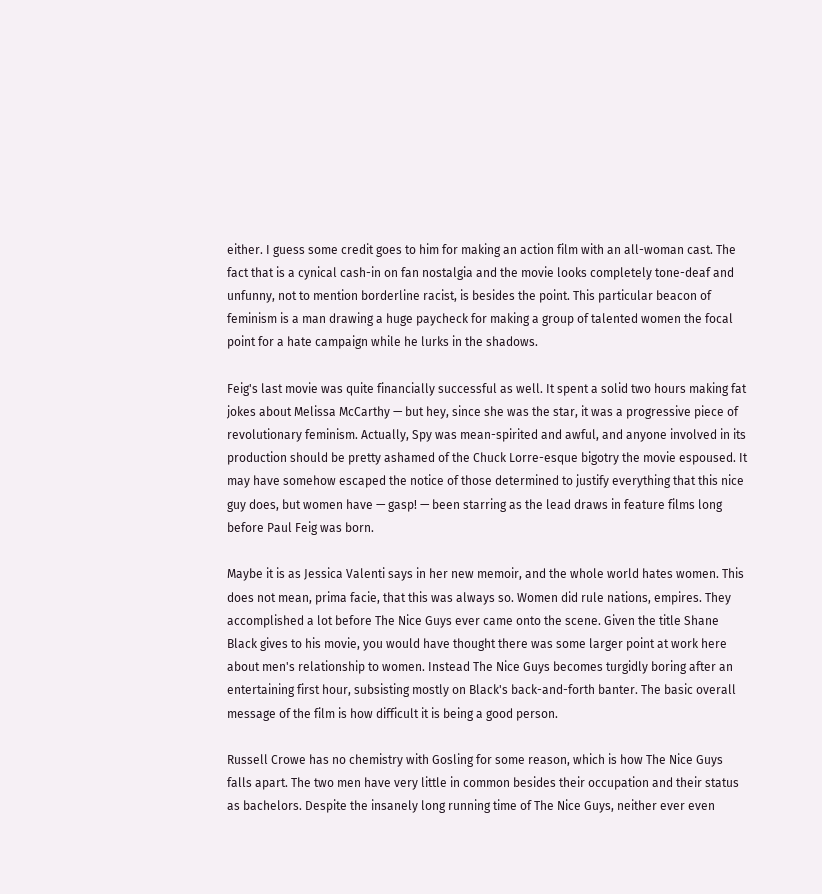either. I guess some credit goes to him for making an action film with an all-woman cast. The fact that is a cynical cash-in on fan nostalgia and the movie looks completely tone-deaf and unfunny, not to mention borderline racist, is besides the point. This particular beacon of feminism is a man drawing a huge paycheck for making a group of talented women the focal point for a hate campaign while he lurks in the shadows.

Feig's last movie was quite financially successful as well. It spent a solid two hours making fat jokes about Melissa McCarthy — but hey, since she was the star, it was a progressive piece of revolutionary feminism. Actually, Spy was mean-spirited and awful, and anyone involved in its production should be pretty ashamed of the Chuck Lorre-esque bigotry the movie espoused. It may have somehow escaped the notice of those determined to justify everything that this nice guy does, but women have — gasp! — been starring as the lead draws in feature films long before Paul Feig was born.

Maybe it is as Jessica Valenti says in her new memoir, and the whole world hates women. This does not mean, prima facie, that this was always so. Women did rule nations, empires. They accomplished a lot before The Nice Guys ever came onto the scene. Given the title Shane Black gives to his movie, you would have thought there was some larger point at work here about men's relationship to women. Instead The Nice Guys becomes turgidly boring after an entertaining first hour, subsisting mostly on Black's back-and-forth banter. The basic overall message of the film is how difficult it is being a good person.

Russell Crowe has no chemistry with Gosling for some reason, which is how The Nice Guys falls apart. The two men have very little in common besides their occupation and their status as bachelors. Despite the insanely long running time of The Nice Guys, neither ever even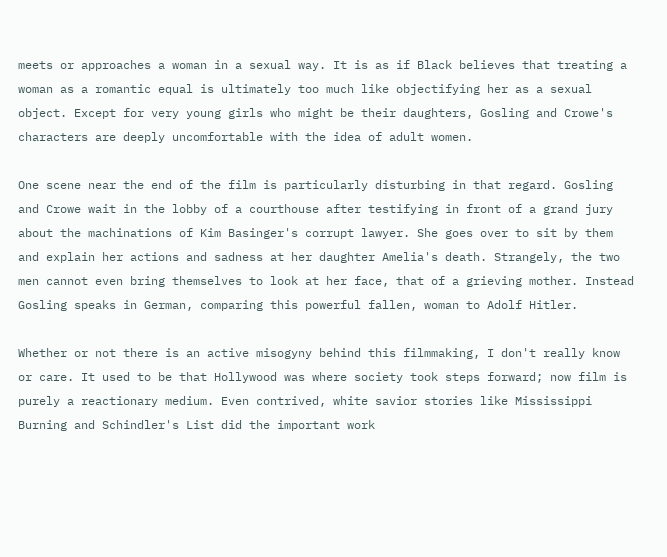meets or approaches a woman in a sexual way. It is as if Black believes that treating a woman as a romantic equal is ultimately too much like objectifying her as a sexual object. Except for very young girls who might be their daughters, Gosling and Crowe's characters are deeply uncomfortable with the idea of adult women.

One scene near the end of the film is particularly disturbing in that regard. Gosling and Crowe wait in the lobby of a courthouse after testifying in front of a grand jury about the machinations of Kim Basinger's corrupt lawyer. She goes over to sit by them and explain her actions and sadness at her daughter Amelia's death. Strangely, the two men cannot even bring themselves to look at her face, that of a grieving mother. Instead Gosling speaks in German, comparing this powerful fallen, woman to Adolf Hitler.

Whether or not there is an active misogyny behind this filmmaking, I don't really know or care. It used to be that Hollywood was where society took steps forward; now film is purely a reactionary medium. Even contrived, white savior stories like Mississippi Burning and Schindler's List did the important work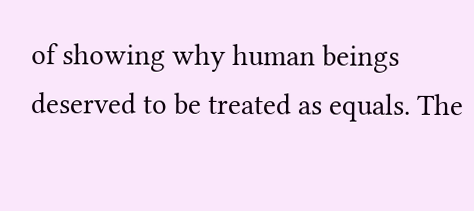of showing why human beings deserved to be treated as equals. The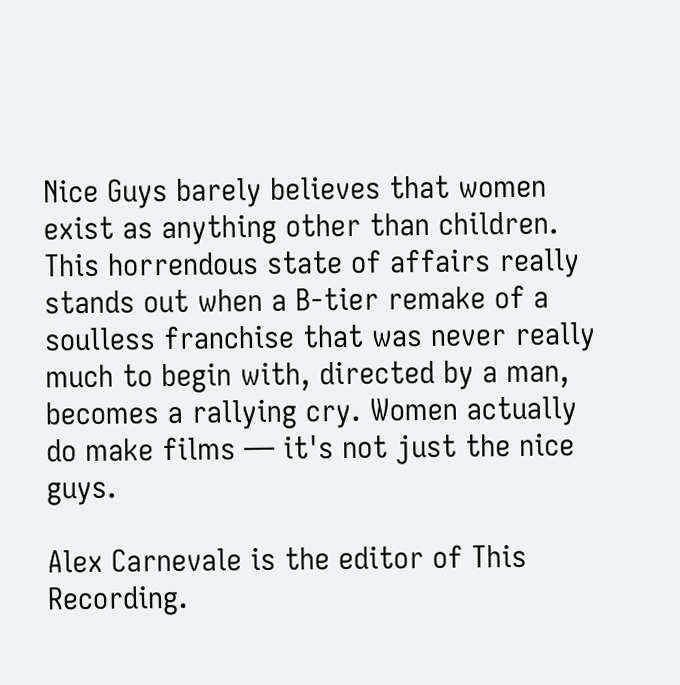Nice Guys barely believes that women exist as anything other than children. This horrendous state of affairs really stands out when a B-tier remake of a soulless franchise that was never really much to begin with, directed by a man, becomes a rallying cry. Women actually do make films — it's not just the nice guys.

Alex Carnevale is the editor of This Recording.